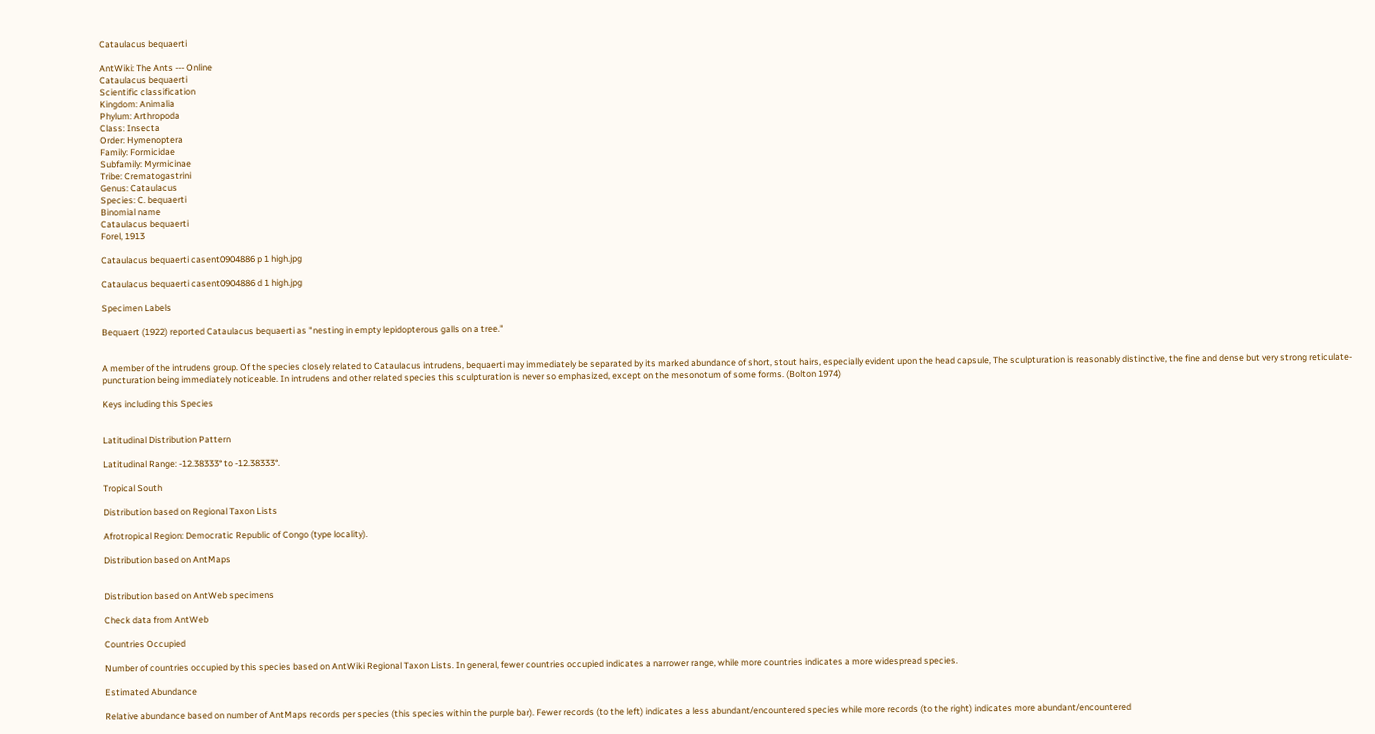Cataulacus bequaerti

AntWiki: The Ants --- Online
Cataulacus bequaerti
Scientific classification
Kingdom: Animalia
Phylum: Arthropoda
Class: Insecta
Order: Hymenoptera
Family: Formicidae
Subfamily: Myrmicinae
Tribe: Crematogastrini
Genus: Cataulacus
Species: C. bequaerti
Binomial name
Cataulacus bequaerti
Forel, 1913

Cataulacus bequaerti casent0904886 p 1 high.jpg

Cataulacus bequaerti casent0904886 d 1 high.jpg

Specimen Labels

Bequaert (1922) reported Cataulacus bequaerti as "nesting in empty lepidopterous galls on a tree."


A member of the intrudens group. Of the species closely related to Cataulacus intrudens, bequaerti may immediately be separated by its marked abundance of short, stout hairs, especially evident upon the head capsule, The sculpturation is reasonably distinctive, the fine and dense but very strong reticulate-puncturation being immediately noticeable. In intrudens and other related species this sculpturation is never so emphasized, except on the mesonotum of some forms. (Bolton 1974)

Keys including this Species


Latitudinal Distribution Pattern

Latitudinal Range: -12.38333° to -12.38333°.

Tropical South

Distribution based on Regional Taxon Lists

Afrotropical Region: Democratic Republic of Congo (type locality).

Distribution based on AntMaps


Distribution based on AntWeb specimens

Check data from AntWeb

Countries Occupied

Number of countries occupied by this species based on AntWiki Regional Taxon Lists. In general, fewer countries occupied indicates a narrower range, while more countries indicates a more widespread species.

Estimated Abundance

Relative abundance based on number of AntMaps records per species (this species within the purple bar). Fewer records (to the left) indicates a less abundant/encountered species while more records (to the right) indicates more abundant/encountered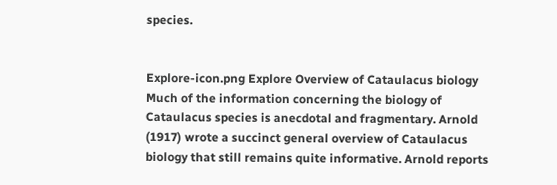species.


Explore-icon.png Explore Overview of Cataulacus biology
Much of the information concerning the biology of Cataulacus species is anecdotal and fragmentary. Arnold (1917) wrote a succinct general overview of Cataulacus biology that still remains quite informative. Arnold reports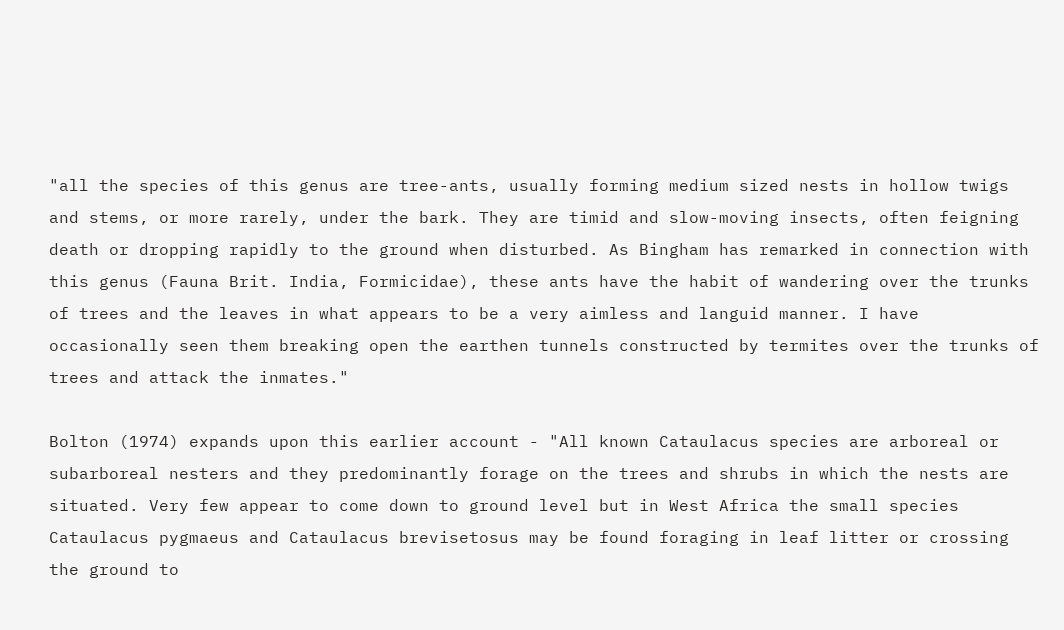"all the species of this genus are tree-ants, usually forming medium sized nests in hollow twigs and stems, or more rarely, under the bark. They are timid and slow-moving insects, often feigning death or dropping rapidly to the ground when disturbed. As Bingham has remarked in connection with this genus (Fauna Brit. India, Formicidae), these ants have the habit of wandering over the trunks of trees and the leaves in what appears to be a very aimless and languid manner. I have occasionally seen them breaking open the earthen tunnels constructed by termites over the trunks of trees and attack the inmates."

Bolton (1974) expands upon this earlier account - "All known Cataulacus species are arboreal or subarboreal nesters and they predominantly forage on the trees and shrubs in which the nests are situated. Very few appear to come down to ground level but in West Africa the small species Cataulacus pygmaeus and Cataulacus brevisetosus may be found foraging in leaf litter or crossing the ground to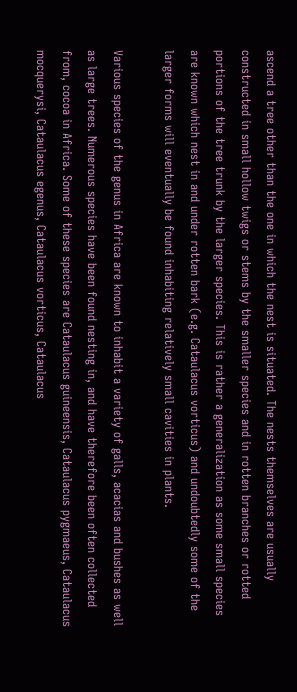ascend a tree other than the one in which the nest is situated. The nests themselves are usually constructed in small hollow twigs or stems by the smaller species and in rotten branches or rotted portions of the tree trunk by the larger species. This is rather a generalization as some small species are known which nest in and under rotten bark (e.g. Cataulacus vorticus) and undoubtedly some of the larger forms will eventually be found inhabiting relatively small cavities in plants.

Various species of the genus in Africa are known to inhabit a variety of galls, acacias and bushes as well as large trees. Numerous species have been found nesting in, and have therefore been often collected from, cocoa in Africa. Some of these species are Cataulacus guineensis, Cataulacus pygmaeus, Cataulacus mocquerysi, Cataulacus egenus, Cataulacus vorticus, Cataulacus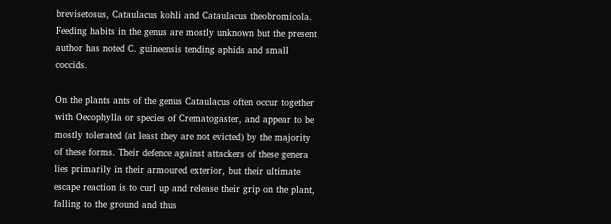brevisetosus, Cataulacus kohli and Cataulacus theobromicola. Feeding habits in the genus are mostly unknown but the present author has noted C. guineensis tending aphids and small coccids.

On the plants ants of the genus Cataulacus often occur together with Oecophylla or species of Crematogaster, and appear to be mostly tolerated (at least they are not evicted) by the majority of these forms. Their defence against attackers of these genera lies primarily in their armoured exterior, but their ultimate escape reaction is to curl up and release their grip on the plant, falling to the ground and thus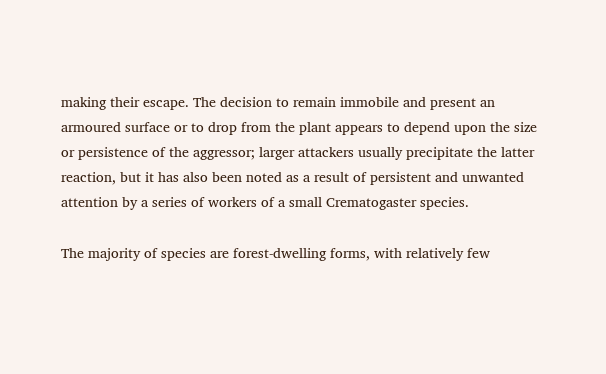making their escape. The decision to remain immobile and present an armoured surface or to drop from the plant appears to depend upon the size or persistence of the aggressor; larger attackers usually precipitate the latter reaction, but it has also been noted as a result of persistent and unwanted attention by a series of workers of a small Crematogaster species.

The majority of species are forest-dwelling forms, with relatively few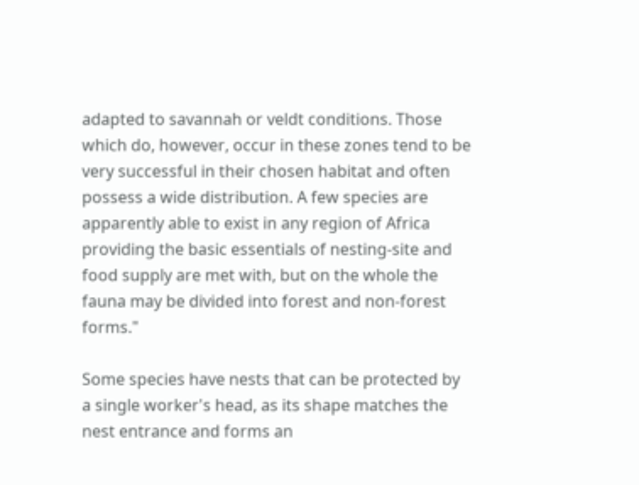adapted to savannah or veldt conditions. Those which do, however, occur in these zones tend to be very successful in their chosen habitat and often possess a wide distribution. A few species are apparently able to exist in any region of Africa providing the basic essentials of nesting-site and food supply are met with, but on the whole the fauna may be divided into forest and non-forest forms."

Some species have nests that can be protected by a single worker's head, as its shape matches the nest entrance and forms an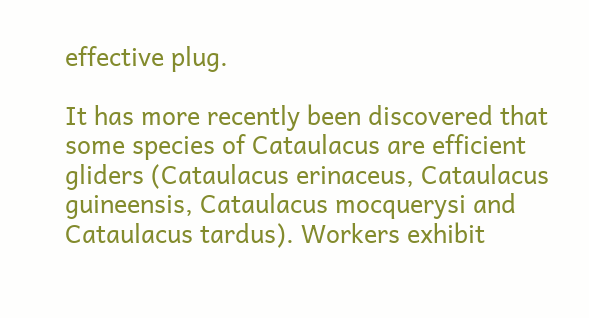effective plug.

It has more recently been discovered that some species of Cataulacus are efficient gliders (Cataulacus erinaceus, Cataulacus guineensis, Cataulacus mocquerysi and Cataulacus tardus). Workers exhibit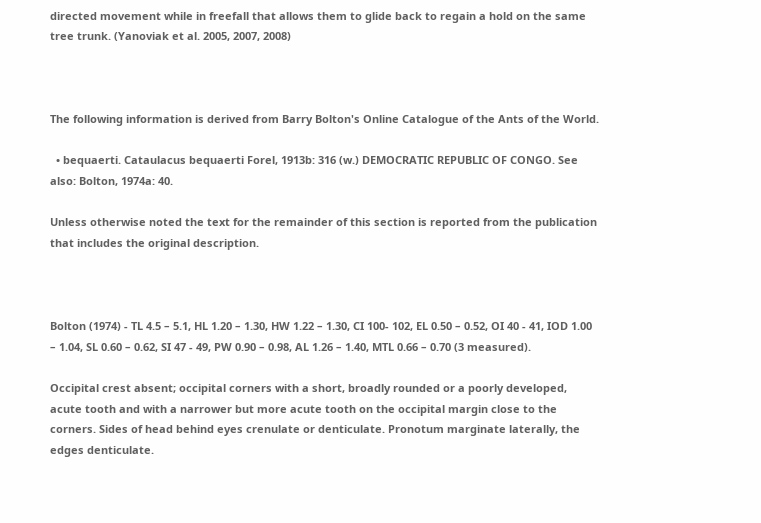directed movement while in freefall that allows them to glide back to regain a hold on the same tree trunk. (Yanoviak et al. 2005, 2007, 2008)



The following information is derived from Barry Bolton's Online Catalogue of the Ants of the World.

  • bequaerti. Cataulacus bequaerti Forel, 1913b: 316 (w.) DEMOCRATIC REPUBLIC OF CONGO. See also: Bolton, 1974a: 40.

Unless otherwise noted the text for the remainder of this section is reported from the publication that includes the original description.



Bolton (1974) - TL 4.5 – 5.1, HL 1.20 – 1.30, HW 1.22 – 1.30, CI 100- 102, EL 0.50 – 0.52, OI 40 - 41, IOD 1.00 – 1.04, SL 0.60 – 0.62, SI 47 - 49, PW 0.90 – 0.98, AL 1.26 – 1.40, MTL 0.66 – 0.70 (3 measured).

Occipital crest absent; occipital corners with a short, broadly rounded or a poorly developed, acute tooth and with a narrower but more acute tooth on the occipital margin close to the corners. Sides of head behind eyes crenulate or denticulate. Pronotum marginate laterally, the edges denticulate.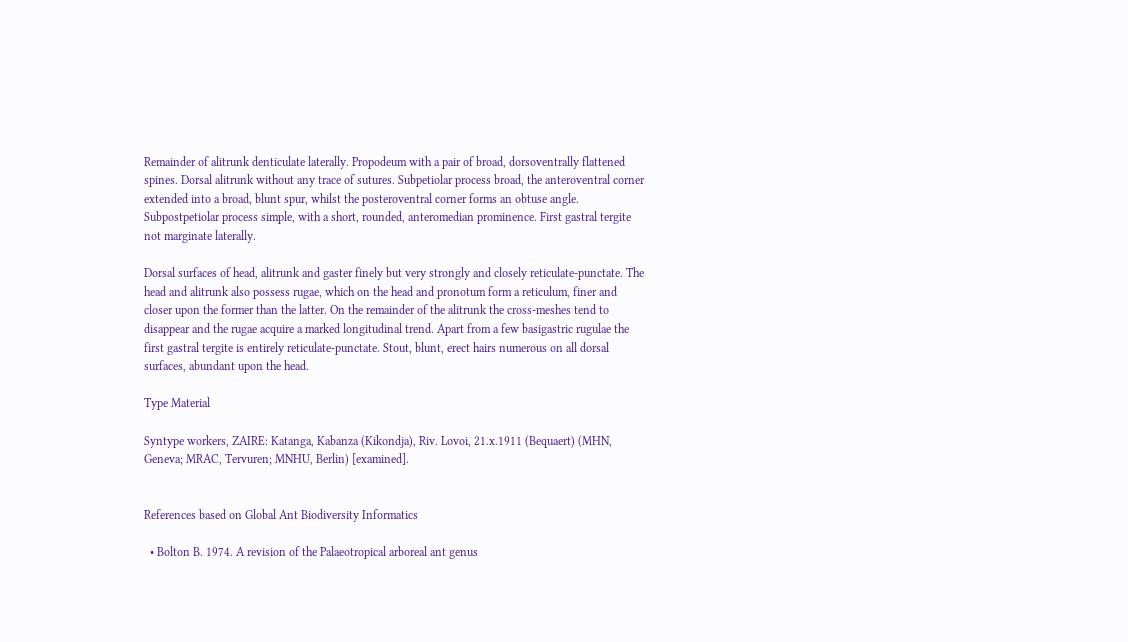Remainder of alitrunk denticulate laterally. Propodeum with a pair of broad, dorsoventrally flattened spines. Dorsal alitrunk without any trace of sutures. Subpetiolar process broad, the anteroventral corner extended into a broad, blunt spur, whilst the posteroventral corner forms an obtuse angle. Subpostpetiolar process simple, with a short, rounded, anteromedian prominence. First gastral tergite not marginate laterally.

Dorsal surfaces of head, alitrunk and gaster finely but very strongly and closely reticulate-punctate. The head and alitrunk also possess rugae, which on the head and pronotum form a reticulum, finer and closer upon the former than the latter. On the remainder of the alitrunk the cross-meshes tend to disappear and the rugae acquire a marked longitudinal trend. Apart from a few basigastric rugulae the first gastral tergite is entirely reticulate-punctate. Stout, blunt, erect hairs numerous on all dorsal surfaces, abundant upon the head.

Type Material

Syntype workers, ZAIRE: Katanga, Kabanza (Kikondja), Riv. Lovoi, 21.x.1911 (Bequaert) (MHN, Geneva; MRAC, Tervuren; MNHU, Berlin) [examined].


References based on Global Ant Biodiversity Informatics

  • Bolton B. 1974. A revision of the Palaeotropical arboreal ant genus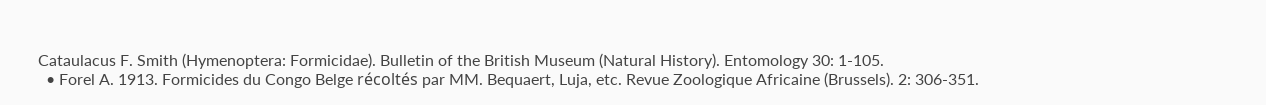Cataulacus F. Smith (Hymenoptera: Formicidae). Bulletin of the British Museum (Natural History). Entomology 30: 1-105.
  • Forel A. 1913. Formicides du Congo Belge récoltés par MM. Bequaert, Luja, etc. Revue Zoologique Africaine (Brussels). 2: 306-351.